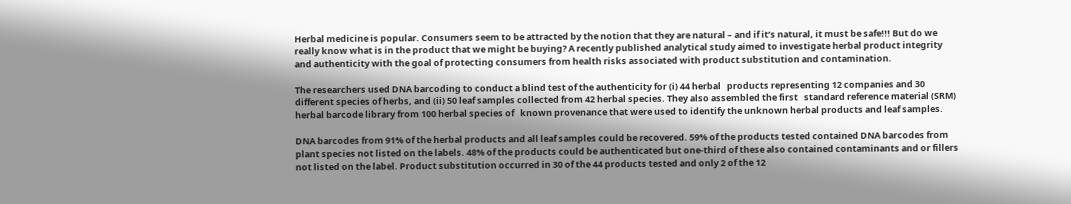Herbal medicine is popular. Consumers seem to be attracted by the notion that they are natural – and if it’s natural, it must be safe!!! But do we really know what is in the product that we might be buying? A recently published analytical study aimed to investigate herbal product integrity and authenticity with the goal of protecting consumers from health risks associated with product substitution and contamination.

The researchers used DNA barcoding to conduct a blind test of the authenticity for (i) 44 herbal   products representing 12 companies and 30 different species of herbs, and (ii) 50 leaf samples collected from 42 herbal species. They also assembled the first   standard reference material (SRM) herbal barcode library from 100 herbal species of   known provenance that were used to identify the unknown herbal products and leaf samples.

DNA barcodes from 91% of the herbal products and all leaf samples could be recovered. 59% of the products tested contained DNA barcodes from plant species not listed on the labels. 48% of the products could be authenticated but one-third of these also contained contaminants and or fillers not listed on the label. Product substitution occurred in 30 of the 44 products tested and only 2 of the 12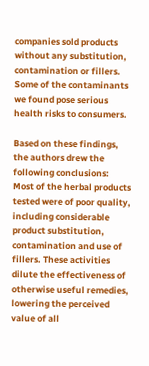companies sold products without any substitution, contamination or fillers. Some of the contaminants we found pose serious health risks to consumers.

Based on these findings, the authors drew the following conclusions: Most of the herbal products tested were of poor quality, including considerable product substitution, contamination and use of fillers. These activities dilute the effectiveness of otherwise useful remedies, lowering the perceived value of all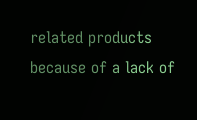related products because of a lack of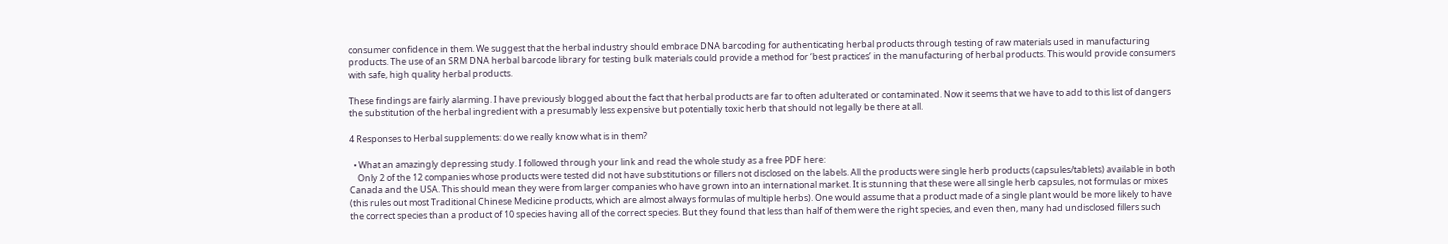consumer confidence in them. We suggest that the herbal industry should embrace DNA barcoding for authenticating herbal products through testing of raw materials used in manufacturing products. The use of an SRM DNA herbal barcode library for testing bulk materials could provide a method for ‘best practices’ in the manufacturing of herbal products. This would provide consumers with safe, high quality herbal products.

These findings are fairly alarming. I have previously blogged about the fact that herbal products are far to often adulterated or contaminated. Now it seems that we have to add to this list of dangers the substitution of the herbal ingredient with a presumably less expensive but potentially toxic herb that should not legally be there at all.

4 Responses to Herbal supplements: do we really know what is in them?

  • What an amazingly depressing study. I followed through your link and read the whole study as a free PDF here:
    Only 2 of the 12 companies whose products were tested did not have substitutions or fillers not disclosed on the labels. All the products were single herb products (capsules/tablets) available in both Canada and the USA. This should mean they were from larger companies who have grown into an international market. It is stunning that these were all single herb capsules, not formulas or mixes (this rules out most Traditional Chinese Medicine products, which are almost always formulas of multiple herbs). One would assume that a product made of a single plant would be more likely to have the correct species than a product of 10 species having all of the correct species. But they found that less than half of them were the right species, and even then, many had undisclosed fillers such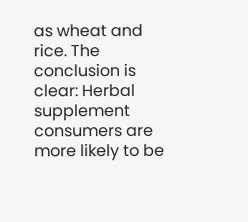as wheat and rice. The conclusion is clear: Herbal supplement consumers are more likely to be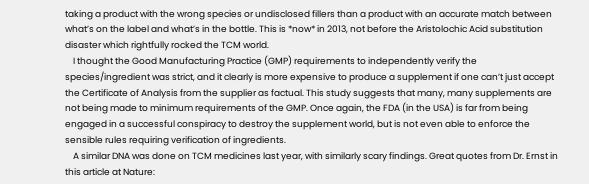taking a product with the wrong species or undisclosed fillers than a product with an accurate match between what’s on the label and what’s in the bottle. This is *now* in 2013, not before the Aristolochic Acid substitution disaster which rightfully rocked the TCM world.
    I thought the Good Manufacturing Practice (GMP) requirements to independently verify the species/ingredient was strict, and it clearly is more expensive to produce a supplement if one can’t just accept the Certificate of Analysis from the supplier as factual. This study suggests that many, many supplements are not being made to minimum requirements of the GMP. Once again, the FDA (in the USA) is far from being engaged in a successful conspiracy to destroy the supplement world, but is not even able to enforce the sensible rules requiring verification of ingredients.
    A similar DNA was done on TCM medicines last year, with similarly scary findings. Great quotes from Dr. Ernst in this article at Nature: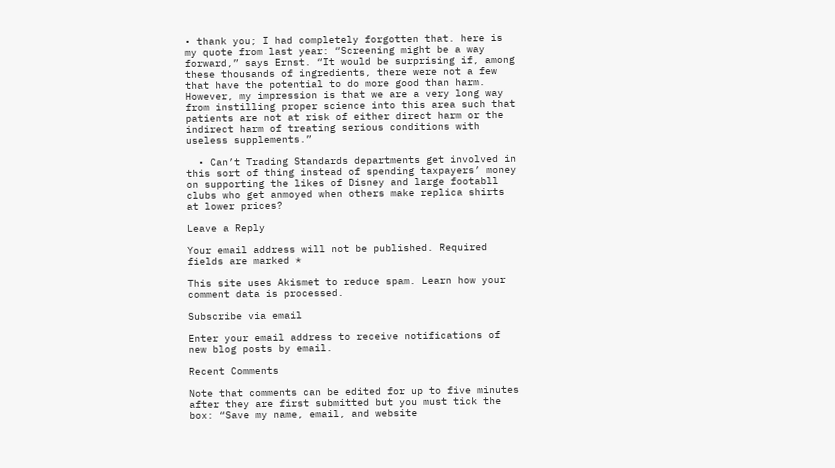• thank you; I had completely forgotten that. here is my quote from last year: “Screening might be a way forward,” says Ernst. “It would be surprising if, among these thousands of ingredients, there were not a few that have the potential to do more good than harm. However, my impression is that we are a very long way from instilling proper science into this area such that patients are not at risk of either direct harm or the indirect harm of treating serious conditions with useless supplements.”

  • Can’t Trading Standards departments get involved in this sort of thing instead of spending taxpayers’ money on supporting the likes of Disney and large footabll clubs who get anmoyed when others make replica shirts at lower prices?

Leave a Reply

Your email address will not be published. Required fields are marked *

This site uses Akismet to reduce spam. Learn how your comment data is processed.

Subscribe via email

Enter your email address to receive notifications of new blog posts by email.

Recent Comments

Note that comments can be edited for up to five minutes after they are first submitted but you must tick the box: “Save my name, email, and website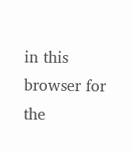in this browser for the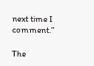next time I comment.”

The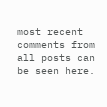most recent comments from all posts can be seen here.